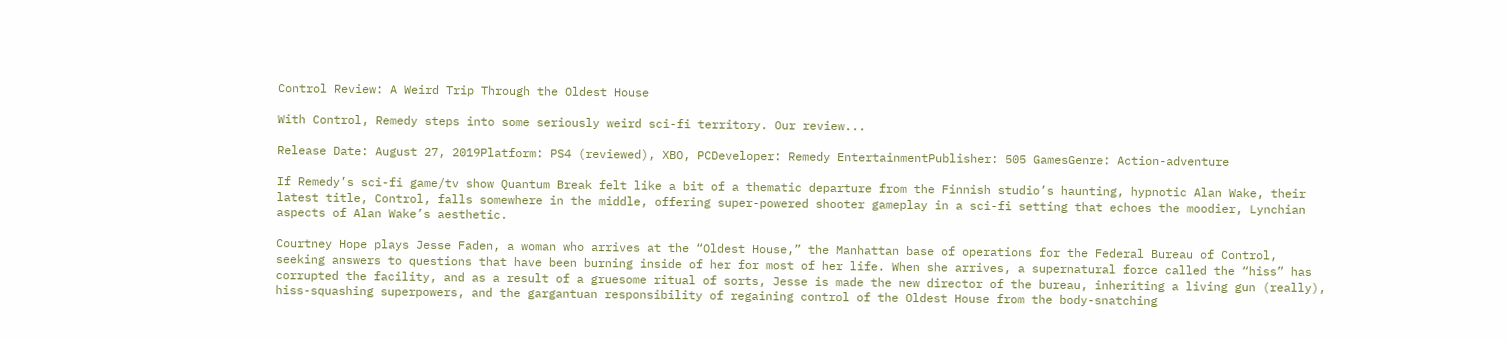Control Review: A Weird Trip Through the Oldest House

With Control, Remedy steps into some seriously weird sci-fi territory. Our review...

Release Date: August 27, 2019Platform: PS4 (reviewed), XBO, PCDeveloper: Remedy EntertainmentPublisher: 505 GamesGenre: Action-adventure

If Remedy’s sci-fi game/tv show Quantum Break felt like a bit of a thematic departure from the Finnish studio’s haunting, hypnotic Alan Wake, their latest title, Control, falls somewhere in the middle, offering super-powered shooter gameplay in a sci-fi setting that echoes the moodier, Lynchian aspects of Alan Wake’s aesthetic.

Courtney Hope plays Jesse Faden, a woman who arrives at the “Oldest House,” the Manhattan base of operations for the Federal Bureau of Control, seeking answers to questions that have been burning inside of her for most of her life. When she arrives, a supernatural force called the “hiss” has corrupted the facility, and as a result of a gruesome ritual of sorts, Jesse is made the new director of the bureau, inheriting a living gun (really), hiss-squashing superpowers, and the gargantuan responsibility of regaining control of the Oldest House from the body-snatching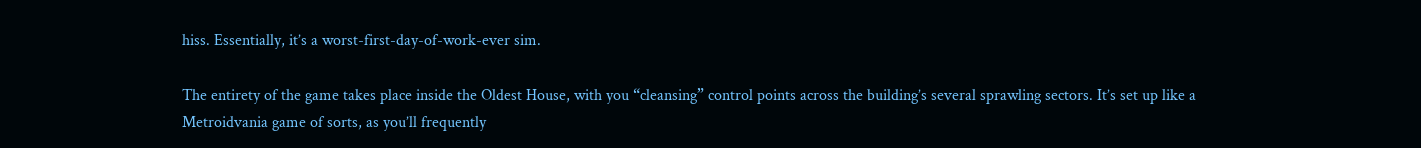hiss. Essentially, it’s a worst-first-day-of-work-ever sim.

The entirety of the game takes place inside the Oldest House, with you “cleansing” control points across the building’s several sprawling sectors. It’s set up like a Metroidvania game of sorts, as you’ll frequently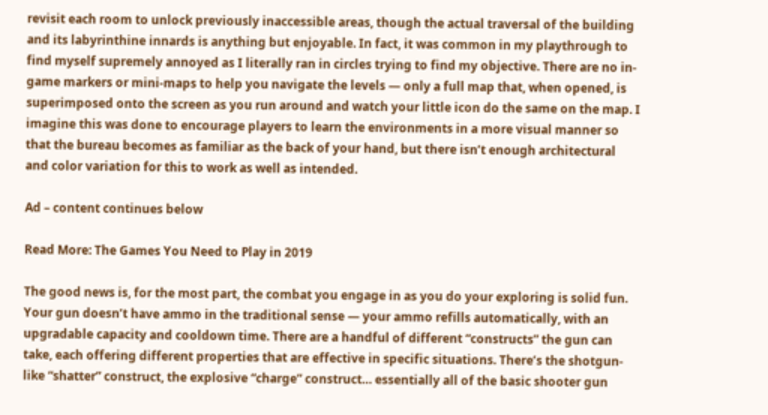revisit each room to unlock previously inaccessible areas, though the actual traversal of the building and its labyrinthine innards is anything but enjoyable. In fact, it was common in my playthrough to find myself supremely annoyed as I literally ran in circles trying to find my objective. There are no in-game markers or mini-maps to help you navigate the levels — only a full map that, when opened, is superimposed onto the screen as you run around and watch your little icon do the same on the map. I imagine this was done to encourage players to learn the environments in a more visual manner so that the bureau becomes as familiar as the back of your hand, but there isn’t enough architectural and color variation for this to work as well as intended.

Ad – content continues below

Read More: The Games You Need to Play in 2019

The good news is, for the most part, the combat you engage in as you do your exploring is solid fun. Your gun doesn’t have ammo in the traditional sense — your ammo refills automatically, with an upgradable capacity and cooldown time. There are a handful of different “constructs” the gun can take, each offering different properties that are effective in specific situations. There’s the shotgun-like “shatter” construct, the explosive “charge” construct… essentially all of the basic shooter gun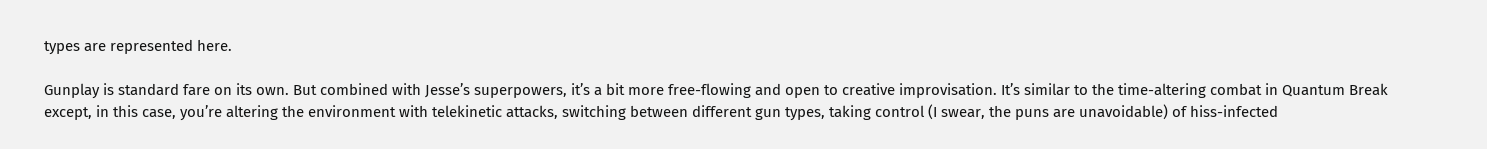types are represented here.

Gunplay is standard fare on its own. But combined with Jesse’s superpowers, it’s a bit more free-flowing and open to creative improvisation. It’s similar to the time-altering combat in Quantum Break except, in this case, you’re altering the environment with telekinetic attacks, switching between different gun types, taking control (I swear, the puns are unavoidable) of hiss-infected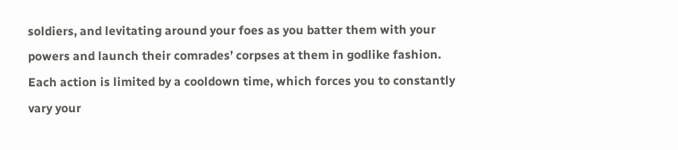soldiers, and levitating around your foes as you batter them with your powers and launch their comrades’ corpses at them in godlike fashion. Each action is limited by a cooldown time, which forces you to constantly vary your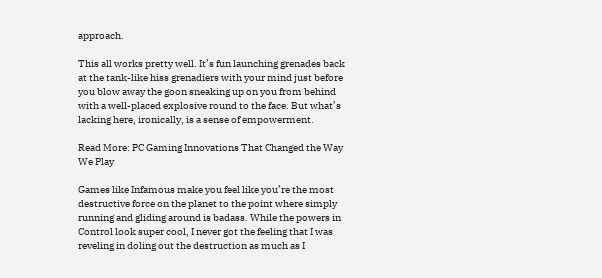approach.

This all works pretty well. It’s fun launching grenades back at the tank-like hiss grenadiers with your mind just before you blow away the goon sneaking up on you from behind with a well-placed explosive round to the face. But what’s lacking here, ironically, is a sense of empowerment.

Read More: PC Gaming Innovations That Changed the Way We Play

Games like Infamous make you feel like you’re the most destructive force on the planet to the point where simply running and gliding around is badass. While the powers in Control look super cool, I never got the feeling that I was reveling in doling out the destruction as much as I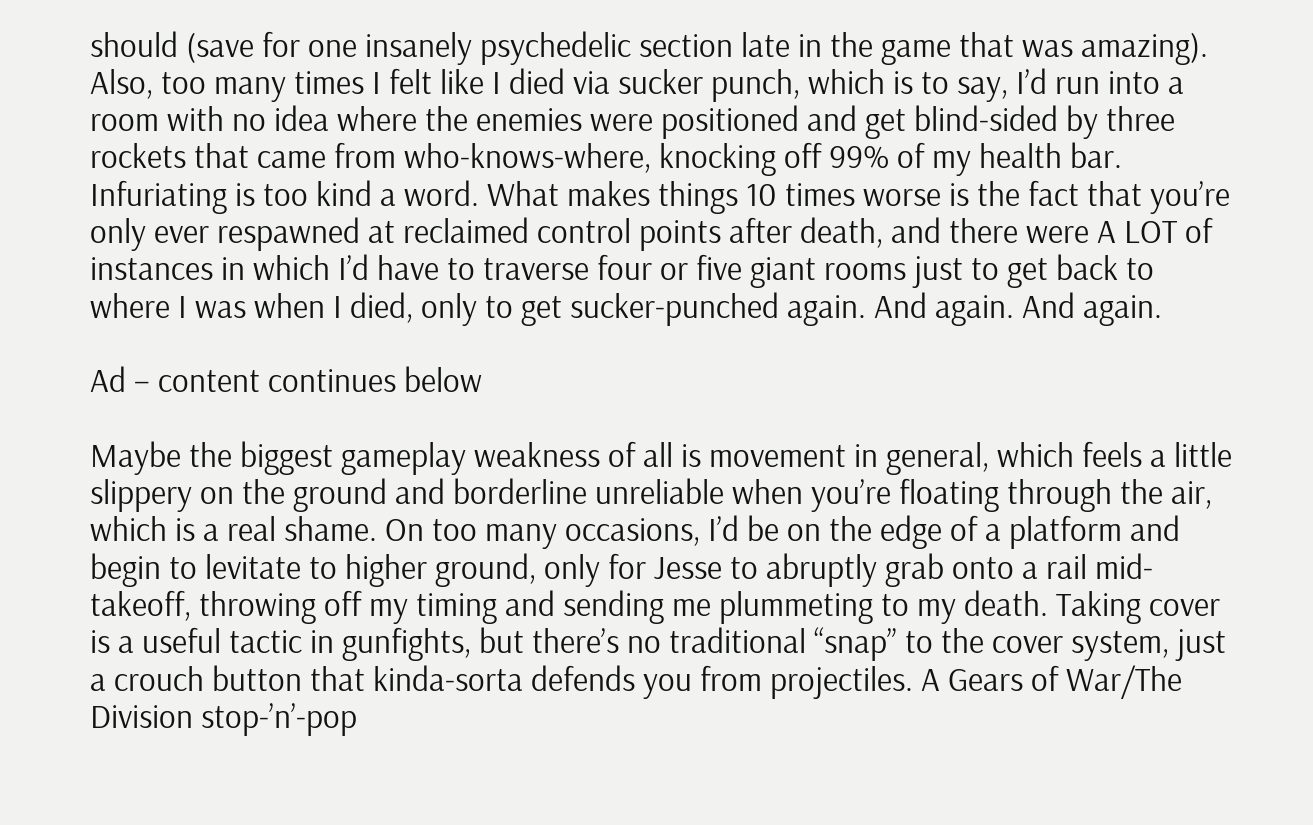should (save for one insanely psychedelic section late in the game that was amazing). Also, too many times I felt like I died via sucker punch, which is to say, I’d run into a room with no idea where the enemies were positioned and get blind-sided by three rockets that came from who-knows-where, knocking off 99% of my health bar. Infuriating is too kind a word. What makes things 10 times worse is the fact that you’re only ever respawned at reclaimed control points after death, and there were A LOT of instances in which I’d have to traverse four or five giant rooms just to get back to where I was when I died, only to get sucker-punched again. And again. And again.

Ad – content continues below

Maybe the biggest gameplay weakness of all is movement in general, which feels a little slippery on the ground and borderline unreliable when you’re floating through the air, which is a real shame. On too many occasions, I’d be on the edge of a platform and begin to levitate to higher ground, only for Jesse to abruptly grab onto a rail mid-takeoff, throwing off my timing and sending me plummeting to my death. Taking cover is a useful tactic in gunfights, but there’s no traditional “snap” to the cover system, just a crouch button that kinda-sorta defends you from projectiles. A Gears of War/The Division stop-’n’-pop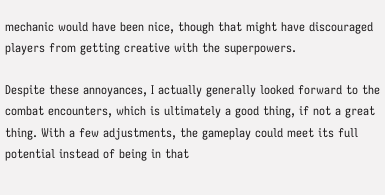mechanic would have been nice, though that might have discouraged players from getting creative with the superpowers.

Despite these annoyances, I actually generally looked forward to the combat encounters, which is ultimately a good thing, if not a great thing. With a few adjustments, the gameplay could meet its full potential instead of being in that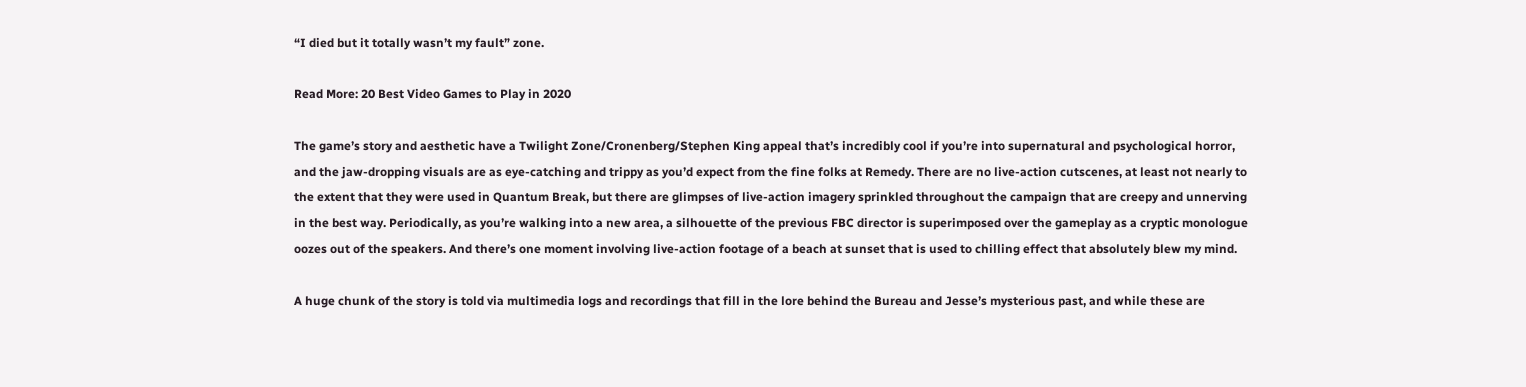“I died but it totally wasn’t my fault” zone.

Read More: 20 Best Video Games to Play in 2020

The game’s story and aesthetic have a Twilight Zone/Cronenberg/Stephen King appeal that’s incredibly cool if you’re into supernatural and psychological horror, and the jaw-dropping visuals are as eye-catching and trippy as you’d expect from the fine folks at Remedy. There are no live-action cutscenes, at least not nearly to the extent that they were used in Quantum Break, but there are glimpses of live-action imagery sprinkled throughout the campaign that are creepy and unnerving in the best way. Periodically, as you’re walking into a new area, a silhouette of the previous FBC director is superimposed over the gameplay as a cryptic monologue oozes out of the speakers. And there’s one moment involving live-action footage of a beach at sunset that is used to chilling effect that absolutely blew my mind.

A huge chunk of the story is told via multimedia logs and recordings that fill in the lore behind the Bureau and Jesse’s mysterious past, and while these are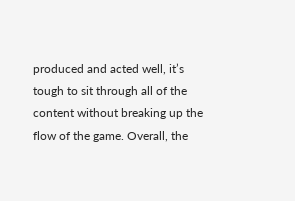produced and acted well, it’s tough to sit through all of the content without breaking up the flow of the game. Overall, the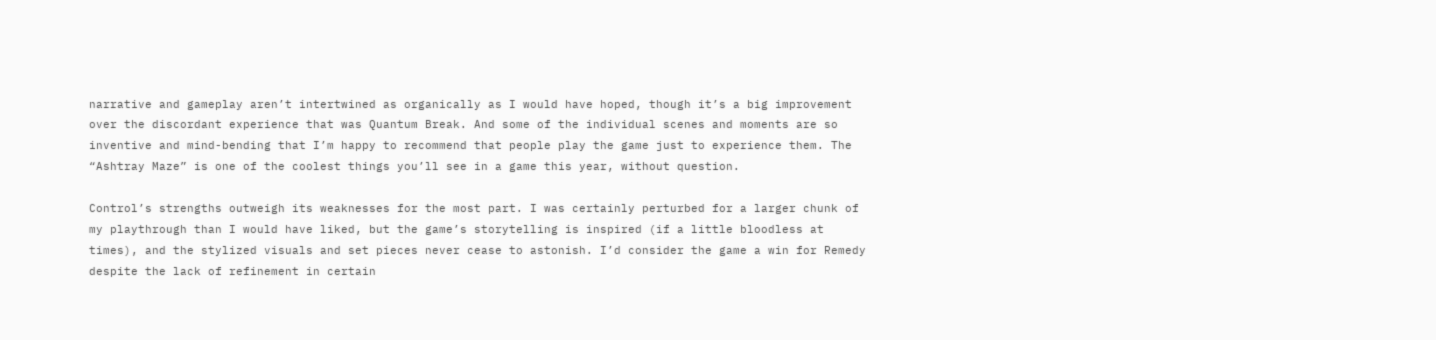narrative and gameplay aren’t intertwined as organically as I would have hoped, though it’s a big improvement over the discordant experience that was Quantum Break. And some of the individual scenes and moments are so inventive and mind-bending that I’m happy to recommend that people play the game just to experience them. The “Ashtray Maze” is one of the coolest things you’ll see in a game this year, without question.

Control’s strengths outweigh its weaknesses for the most part. I was certainly perturbed for a larger chunk of my playthrough than I would have liked, but the game’s storytelling is inspired (if a little bloodless at times), and the stylized visuals and set pieces never cease to astonish. I’d consider the game a win for Remedy despite the lack of refinement in certain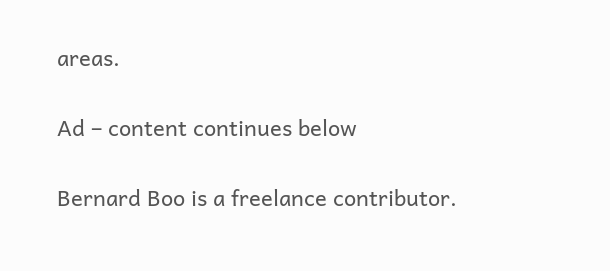areas.

Ad – content continues below

Bernard Boo is a freelance contributor.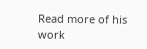Read more of his work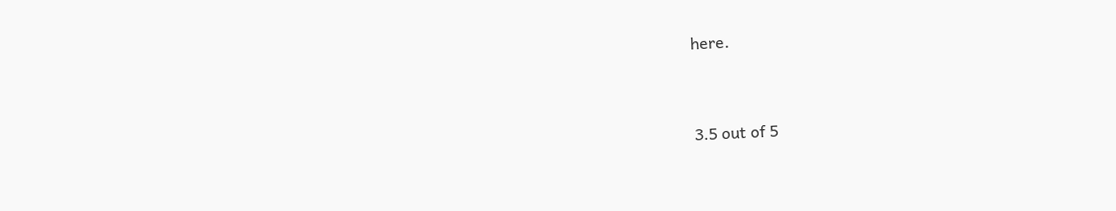here.


3.5 out of 5